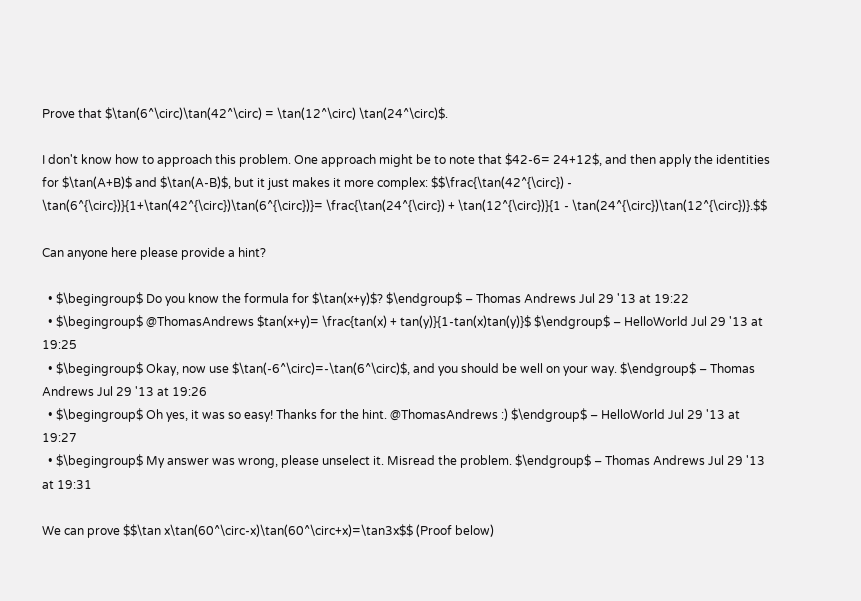Prove that $\tan(6^\circ)\tan(42^\circ) = \tan(12^\circ) \tan(24^\circ)$.

I don't know how to approach this problem. One approach might be to note that $42-6= 24+12$, and then apply the identities for $\tan(A+B)$ and $\tan(A-B)$, but it just makes it more complex: $$\frac{\tan(42^{\circ}) - \tan(6^{\circ})}{1+\tan(42^{\circ})\tan(6^{\circ})}= \frac{\tan(24^{\circ}) + \tan(12^{\circ})}{1 - \tan(24^{\circ})\tan(12^{\circ})}.$$

Can anyone here please provide a hint?

  • $\begingroup$ Do you know the formula for $\tan(x+y)$? $\endgroup$ – Thomas Andrews Jul 29 '13 at 19:22
  • $\begingroup$ @ThomasAndrews $tan(x+y)= \frac{tan(x) + tan(y)}{1-tan(x)tan(y)}$ $\endgroup$ – HelloWorld Jul 29 '13 at 19:25
  • $\begingroup$ Okay, now use $\tan(-6^\circ)=-\tan(6^\circ)$, and you should be well on your way. $\endgroup$ – Thomas Andrews Jul 29 '13 at 19:26
  • $\begingroup$ Oh yes, it was so easy! Thanks for the hint. @ThomasAndrews :) $\endgroup$ – HelloWorld Jul 29 '13 at 19:27
  • $\begingroup$ My answer was wrong, please unselect it. Misread the problem. $\endgroup$ – Thomas Andrews Jul 29 '13 at 19:31

We can prove $$\tan x\tan(60^\circ-x)\tan(60^\circ+x)=\tan3x$$ (Proof below)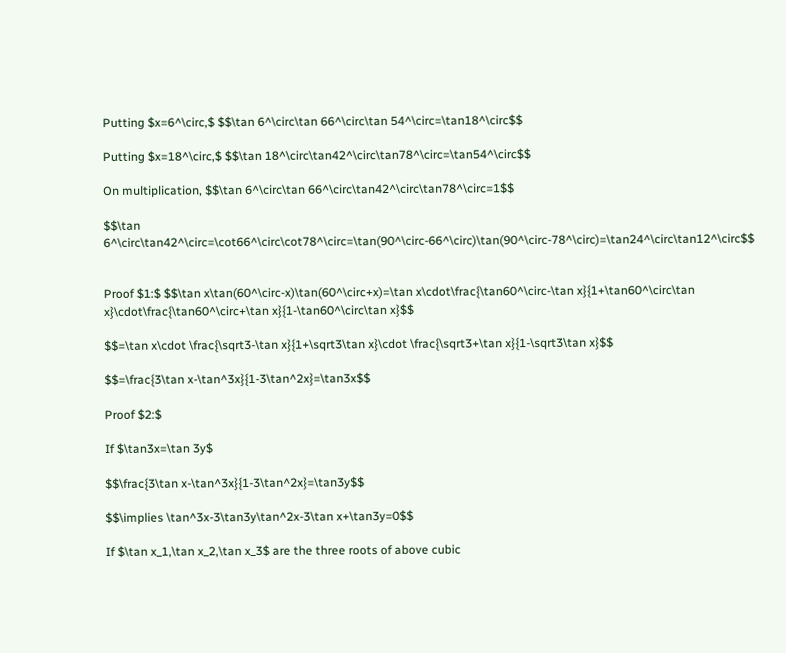Putting $x=6^\circ,$ $$\tan 6^\circ\tan 66^\circ\tan 54^\circ=\tan18^\circ$$

Putting $x=18^\circ,$ $$\tan 18^\circ\tan42^\circ\tan78^\circ=\tan54^\circ$$

On multiplication, $$\tan 6^\circ\tan 66^\circ\tan42^\circ\tan78^\circ=1$$

$$\tan 6^\circ\tan42^\circ=\cot66^\circ\cot78^\circ=\tan(90^\circ-66^\circ)\tan(90^\circ-78^\circ)=\tan24^\circ\tan12^\circ$$


Proof $1:$ $$\tan x\tan(60^\circ-x)\tan(60^\circ+x)=\tan x\cdot\frac{\tan60^\circ-\tan x}{1+\tan60^\circ\tan x}\cdot\frac{\tan60^\circ+\tan x}{1-\tan60^\circ\tan x}$$

$$=\tan x\cdot \frac{\sqrt3-\tan x}{1+\sqrt3\tan x}\cdot \frac{\sqrt3+\tan x}{1-\sqrt3\tan x}$$

$$=\frac{3\tan x-\tan^3x}{1-3\tan^2x}=\tan3x$$

Proof $2:$

If $\tan3x=\tan 3y$

$$\frac{3\tan x-\tan^3x}{1-3\tan^2x}=\tan3y$$

$$\implies \tan^3x-3\tan3y\tan^2x-3\tan x+\tan3y=0$$

If $\tan x_1,\tan x_2,\tan x_3$ are the three roots of above cubic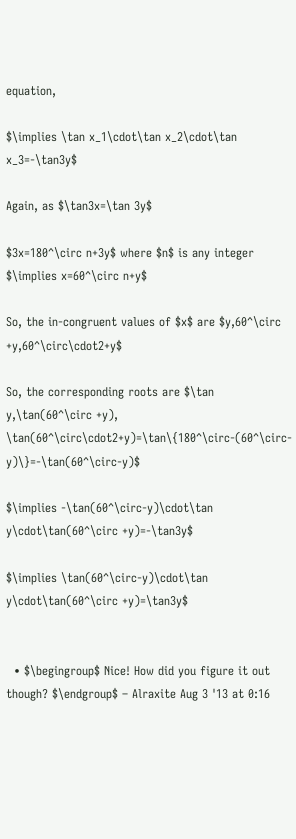equation,

$\implies \tan x_1\cdot\tan x_2\cdot\tan x_3=-\tan3y$

Again, as $\tan3x=\tan 3y$

$3x=180^\circ n+3y$ where $n$ is any integer $\implies x=60^\circ n+y$

So, the in-congruent values of $x$ are $y,60^\circ +y,60^\circ\cdot2+y$

So, the corresponding roots are $\tan y,\tan(60^\circ +y), \tan(60^\circ\cdot2+y)=\tan\{180^\circ-(60^\circ-y)\}=-\tan(60^\circ-y)$

$\implies -\tan(60^\circ-y)\cdot\tan y\cdot\tan(60^\circ +y)=-\tan3y$

$\implies \tan(60^\circ-y)\cdot\tan y\cdot\tan(60^\circ +y)=\tan3y$


  • $\begingroup$ Nice! How did you figure it out though? $\endgroup$ – Alraxite Aug 3 '13 at 0:16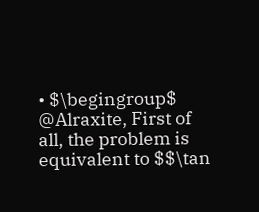• $\begingroup$ @Alraxite, First of all, the problem is equivalent to $$\tan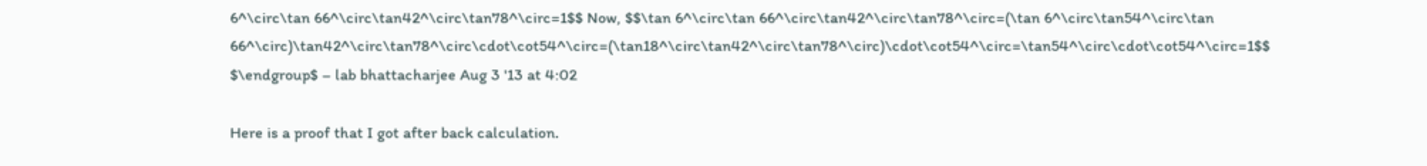6^\circ\tan 66^\circ\tan42^\circ\tan78^\circ=1$$ Now, $$\tan 6^\circ\tan 66^\circ\tan42^\circ\tan78^\circ=(\tan 6^\circ\tan54^\circ\tan 66^\circ)\tan42^\circ\tan78^\circ\cdot\cot54^\circ=(\tan18^\circ\tan42^\circ\tan78^\circ)\cdot\cot54^\circ=\tan54^\circ\cdot\cot54^\circ=1$$ $\endgroup$ – lab bhattacharjee Aug 3 '13 at 4:02

Here is a proof that I got after back calculation.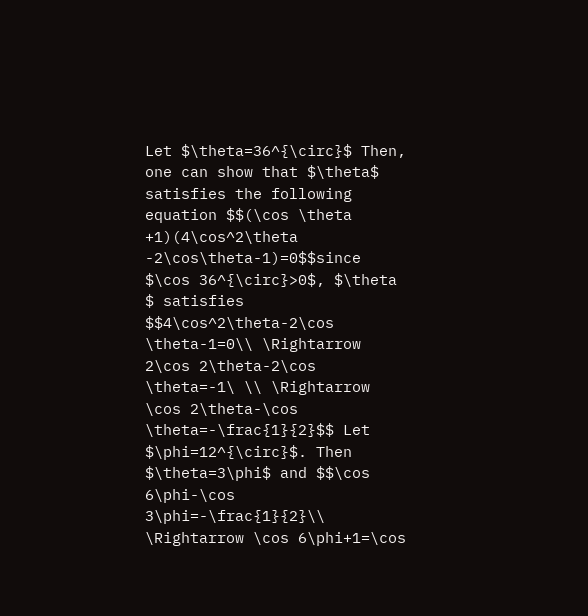Let $\theta=36^{\circ}$ Then, one can show that $\theta$ satisfies the following equation $$(\cos \theta +1)(4\cos^2\theta -2\cos\theta-1)=0$$since $\cos 36^{\circ}>0$, $\theta $ satisfies $$4\cos^2\theta-2\cos \theta-1=0\\ \Rightarrow 2\cos 2\theta-2\cos \theta=-1\ \\ \Rightarrow \cos 2\theta-\cos \theta=-\frac{1}{2}$$ Let $\phi=12^{\circ}$. Then $\theta=3\phi$ and $$\cos 6\phi-\cos 3\phi=-\frac{1}{2}\\ \Rightarrow \cos 6\phi+1=\cos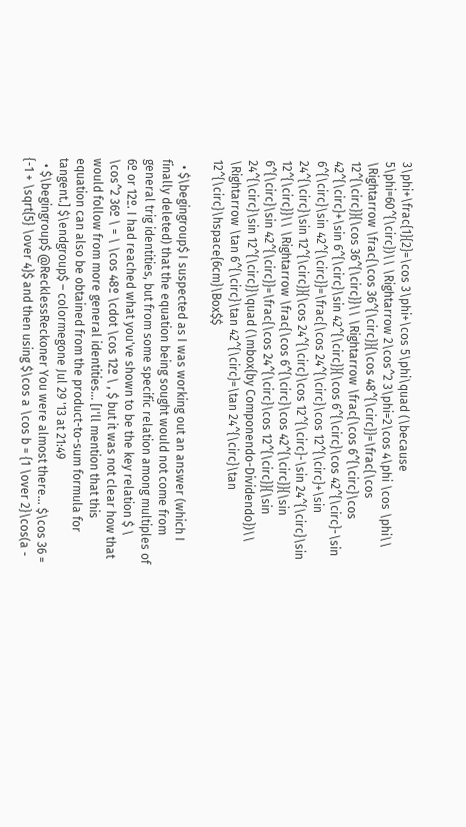3\phi+\frac{1}{2}=\cos 3\phi+\cos 5\phi\quad (\because 5\phi=60^{\circ})\\ \Rightarrow 2\cos^2 3\phi=2\cos 4\phi \cos \phi\\ \Rightarrow \frac{\cos 36^{\circ}}{\cos 48^{\circ}}=\frac{\cos 12^{\circ}}{\cos 36^{\circ}}\\ \Rightarrow \frac{\cos 6^{\circ}\cos 42^{\circ}+\sin 6^{\circ}\sin 42^{\circ}}{\cos 6^{\circ}\cos 42^{\circ}-\sin 6^{\circ}\sin 42^{\circ}}=\frac{\cos 24^{\circ}\cos 12^{\circ}+\sin 24^{\circ}\sin 12^{\circ}}{\cos 24^{\circ}\cos 12^{\circ}-\sin 24^{\circ}\sin 12^{\circ}}\\ \Rightarrow \frac{\cos 6^{\circ}\cos 42^{\circ}}{\sin 6^{\circ}\sin 42^{\circ}}=\frac{\cos 24^{\circ}\cos 12^{\circ}}{\sin 24^{\circ}\sin 12^{\circ}}\quad (\mbox{by Componendo-Dividendo})\\ \Rightarrow \tan 6^{\circ}\tan 42^{\circ}=\tan 24^{\circ}\tan 12^{\circ}\hspace{6cm}\Box$$

  • $\begingroup$ I suspected as I was working out an answer (which I finally deleted) that the equation being sought would not come from general trig identities, but from some specific relation among multiples of 6º or 12º. I had reached what you've shown to be the key relation $ \ \cos^2 36º \ = \ \cos 48º \cdot \cos 12º \ , $ but it was not clear how that would follow from more general identities... [I'll mention that this equation can also be obtained from the product-to-sum formula for tangent.] $\endgroup$ – colormegone Jul 29 '13 at 21:49
  • $\begingroup$ @RecklessReckoner You were almost there... $\cos 36 = {-1 + \sqrt{5} \over 4}$ and then using $\cos a \cos b = {1 \over 2}\cos(a -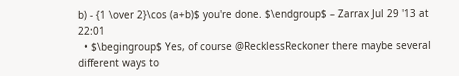b) - {1 \over 2}\cos (a+b)$ you're done. $\endgroup$ – Zarrax Jul 29 '13 at 22:01
  • $\begingroup$ Yes, of course @RecklessReckoner there maybe several different ways to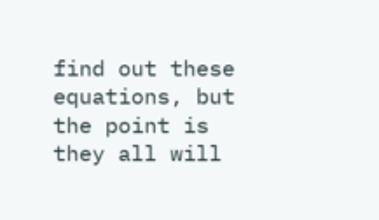find out these equations, but the point is they all will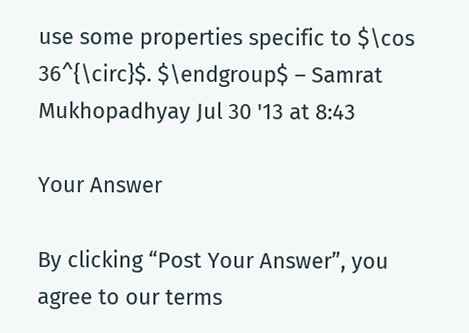use some properties specific to $\cos 36^{\circ}$. $\endgroup$ – Samrat Mukhopadhyay Jul 30 '13 at 8:43

Your Answer

By clicking “Post Your Answer”, you agree to our terms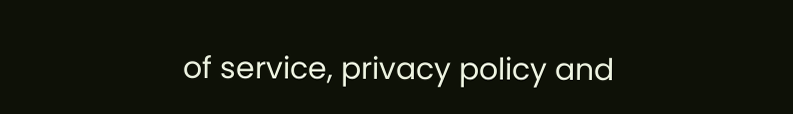of service, privacy policy and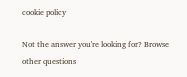cookie policy

Not the answer you're looking for? Browse other questions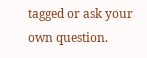tagged or ask your own question.